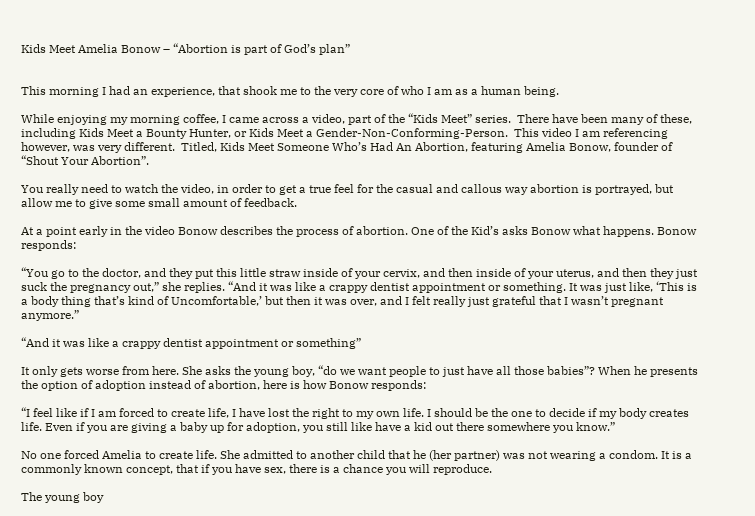Kids Meet Amelia Bonow – “Abortion is part of God’s plan”


This morning I had an experience, that shook me to the very core of who I am as a human being.

While enjoying my morning coffee, I came across a video, part of the “Kids Meet” series.  There have been many of these, including Kids Meet a Bounty Hunter, or Kids Meet a Gender-Non-Conforming-Person.  This video I am referencing however, was very different.  Titled, Kids Meet Someone Who’s Had An Abortion, featuring Amelia Bonow, founder of “Shout Your Abortion”.

You really need to watch the video, in order to get a true feel for the casual and callous way abortion is portrayed, but allow me to give some small amount of feedback.

At a point early in the video Bonow describes the process of abortion. One of the Kid’s asks Bonow what happens. Bonow responds:

“You go to the doctor, and they put this little straw inside of your cervix, and then inside of your uterus, and then they just suck the pregnancy out,” she replies. “And it was like a crappy dentist appointment or something. It was just like, ‘This is a body thing that’s kind of Uncomfortable,’ but then it was over, and I felt really just grateful that I wasn’t pregnant anymore.”

“And it was like a crappy dentist appointment or something”

It only gets worse from here. She asks the young boy, “do we want people to just have all those babies”? When he presents the option of adoption instead of abortion, here is how Bonow responds:

“I feel like if I am forced to create life, I have lost the right to my own life. I should be the one to decide if my body creates life. Even if you are giving a baby up for adoption, you still like have a kid out there somewhere you know.”

No one forced Amelia to create life. She admitted to another child that he (her partner) was not wearing a condom. It is a commonly known concept, that if you have sex, there is a chance you will reproduce.

The young boy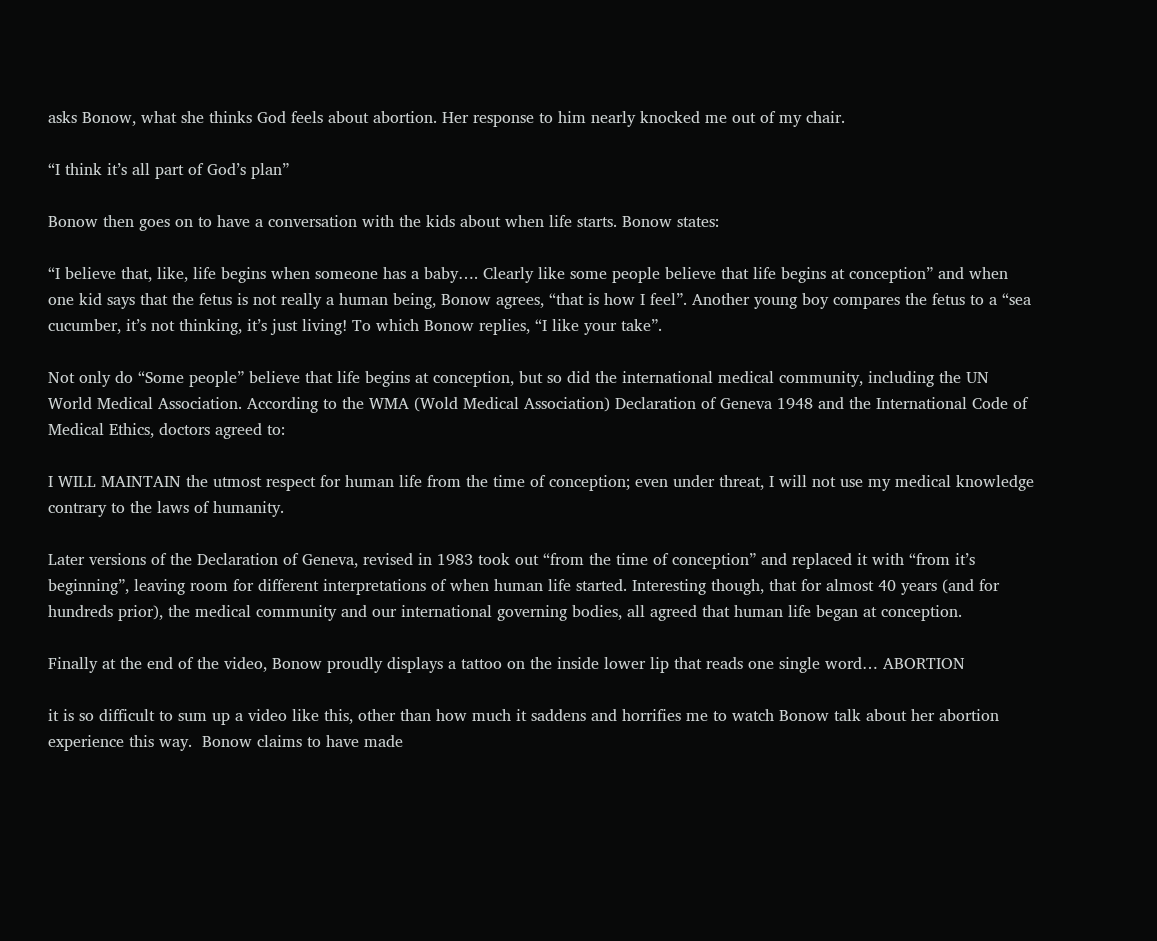asks Bonow, what she thinks God feels about abortion. Her response to him nearly knocked me out of my chair.

“I think it’s all part of God’s plan”

Bonow then goes on to have a conversation with the kids about when life starts. Bonow states:

“I believe that, like, life begins when someone has a baby…. Clearly like some people believe that life begins at conception” and when one kid says that the fetus is not really a human being, Bonow agrees, “that is how I feel”. Another young boy compares the fetus to a “sea cucumber, it’s not thinking, it’s just living! To which Bonow replies, “I like your take”.

Not only do “Some people” believe that life begins at conception, but so did the international medical community, including the UN World Medical Association. According to the WMA (Wold Medical Association) Declaration of Geneva 1948 and the International Code of Medical Ethics, doctors agreed to:

I WILL MAINTAIN the utmost respect for human life from the time of conception; even under threat, I will not use my medical knowledge contrary to the laws of humanity.

Later versions of the Declaration of Geneva, revised in 1983 took out “from the time of conception” and replaced it with “from it’s beginning”, leaving room for different interpretations of when human life started. Interesting though, that for almost 40 years (and for hundreds prior), the medical community and our international governing bodies, all agreed that human life began at conception.

Finally at the end of the video, Bonow proudly displays a tattoo on the inside lower lip that reads one single word… ABORTION

it is so difficult to sum up a video like this, other than how much it saddens and horrifies me to watch Bonow talk about her abortion experience this way.  Bonow claims to have made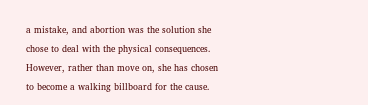a mistake, and abortion was the solution she chose to deal with the physical consequences.  However, rather than move on, she has chosen to become a walking billboard for the cause.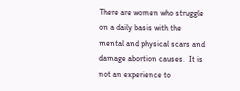There are women who struggle on a daily basis with the mental and physical scars and damage abortion causes.  It is not an experience to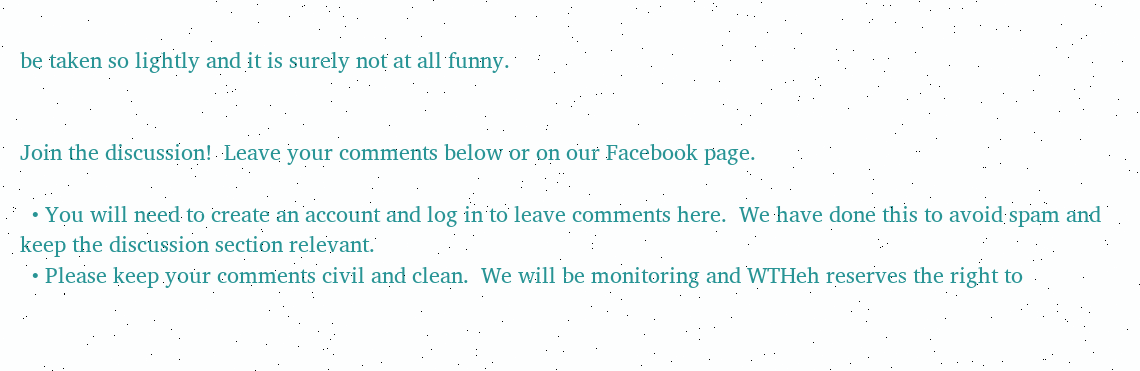be taken so lightly and it is surely not at all funny.


Join the discussion!  Leave your comments below or on our Facebook page.

  • You will need to create an account and log in to leave comments here.  We have done this to avoid spam and keep the discussion section relevant.
  • Please keep your comments civil and clean.  We will be monitoring and WTHeh reserves the right to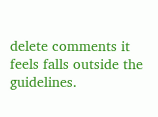delete comments it feels falls outside the guidelines.